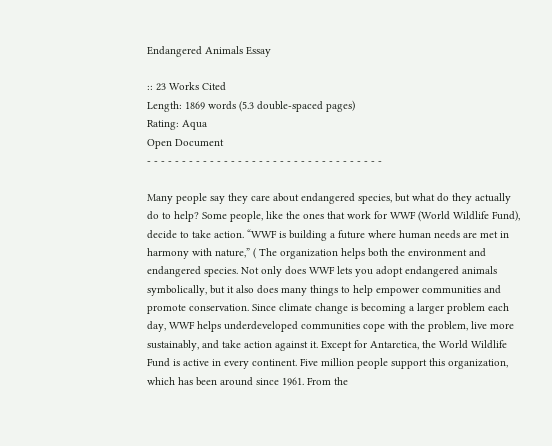Endangered Animals Essay

:: 23 Works Cited
Length: 1869 words (5.3 double-spaced pages)
Rating: Aqua
Open Document
- - - - - - - - - - - - - - - - - - - - - - - - - - - - - - - - - -

Many people say they care about endangered species, but what do they actually do to help? Some people, like the ones that work for WWF (World Wildlife Fund), decide to take action. “WWF is building a future where human needs are met in harmony with nature,” ( The organization helps both the environment and endangered species. Not only does WWF lets you adopt endangered animals symbolically, but it also does many things to help empower communities and promote conservation. Since climate change is becoming a larger problem each day, WWF helps underdeveloped communities cope with the problem, live more sustainably, and take action against it. Except for Antarctica, the World Wildlife Fund is active in every continent. Five million people support this organization, which has been around since 1961. From the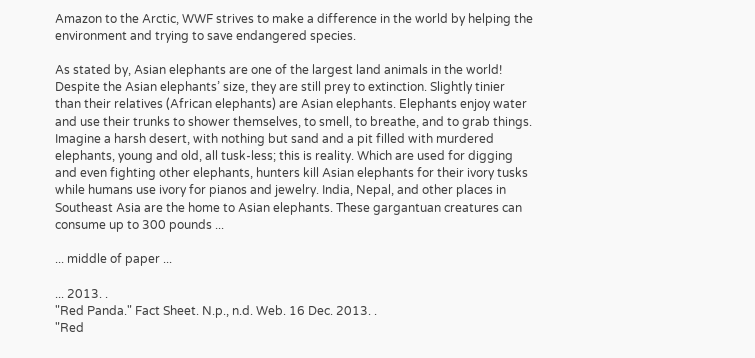Amazon to the Arctic, WWF strives to make a difference in the world by helping the environment and trying to save endangered species.

As stated by, Asian elephants are one of the largest land animals in the world! Despite the Asian elephants’ size, they are still prey to extinction. Slightly tinier than their relatives (African elephants) are Asian elephants. Elephants enjoy water and use their trunks to shower themselves, to smell, to breathe, and to grab things. Imagine a harsh desert, with nothing but sand and a pit filled with murdered elephants, young and old, all tusk-less; this is reality. Which are used for digging and even fighting other elephants, hunters kill Asian elephants for their ivory tusks while humans use ivory for pianos and jewelry. India, Nepal, and other places in Southeast Asia are the home to Asian elephants. These gargantuan creatures can consume up to 300 pounds ...

... middle of paper ...

... 2013. .
"Red Panda." Fact Sheet. N.p., n.d. Web. 16 Dec. 2013. .
"Red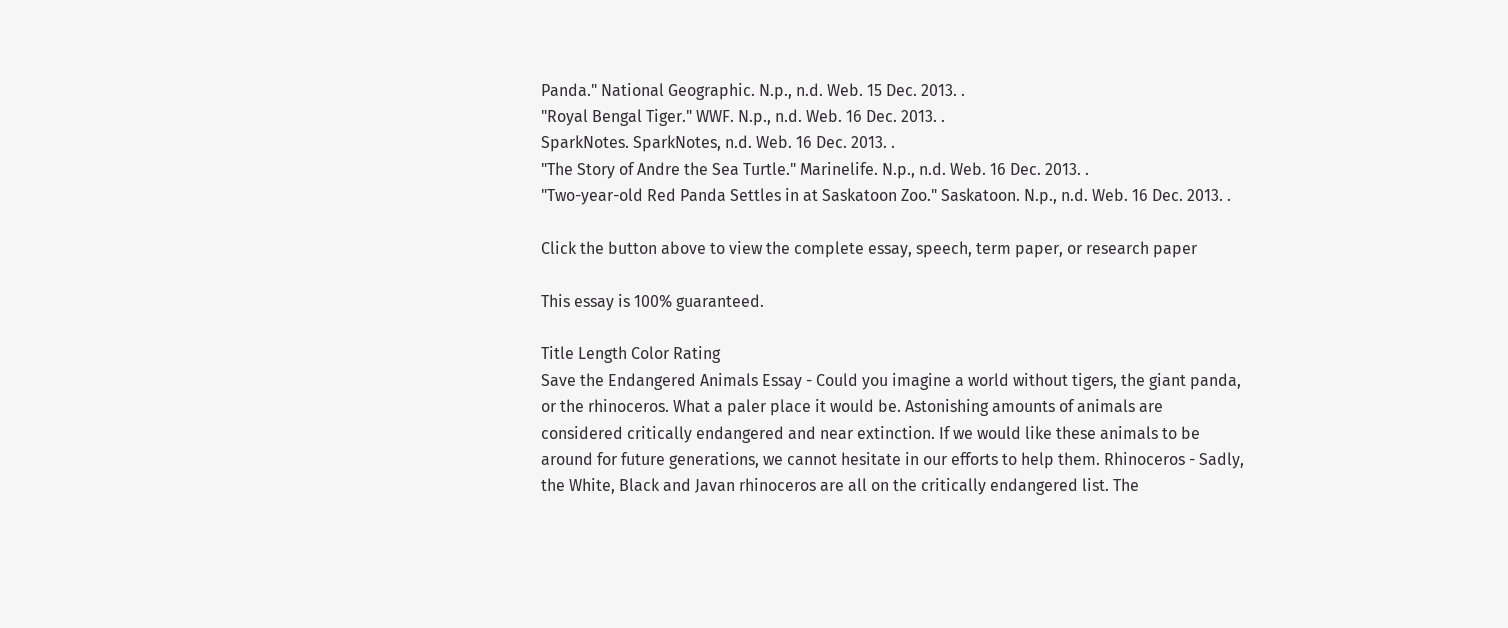Panda." National Geographic. N.p., n.d. Web. 15 Dec. 2013. .
"Royal Bengal Tiger." WWF. N.p., n.d. Web. 16 Dec. 2013. .
SparkNotes. SparkNotes, n.d. Web. 16 Dec. 2013. .
"The Story of Andre the Sea Turtle." Marinelife. N.p., n.d. Web. 16 Dec. 2013. .
"Two-year-old Red Panda Settles in at Saskatoon Zoo." Saskatoon. N.p., n.d. Web. 16 Dec. 2013. .

Click the button above to view the complete essay, speech, term paper, or research paper

This essay is 100% guaranteed.

Title Length Color Rating
Save the Endangered Animals Essay - Could you imagine a world without tigers, the giant panda, or the rhinoceros. What a paler place it would be. Astonishing amounts of animals are considered critically endangered and near extinction. If we would like these animals to be around for future generations, we cannot hesitate in our efforts to help them. Rhinoceros - Sadly, the White, Black and Javan rhinoceros are all on the critically endangered list. The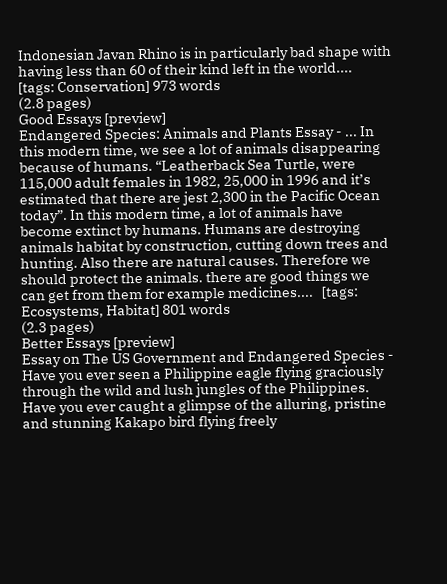Indonesian Javan Rhino is in particularly bad shape with having less than 60 of their kind left in the world....   [tags: Conservation] 973 words
(2.8 pages)
Good Essays [preview]
Endangered Species: Animals and Plants Essay - ... In this modern time, we see a lot of animals disappearing because of humans. “Leatherback Sea Turtle, were 115,000 adult females in 1982, 25,000 in 1996 and it’s estimated that there are jest 2,300 in the Pacific Ocean today”. In this modern time, a lot of animals have become extinct by humans. Humans are destroying animals habitat by construction, cutting down trees and hunting. Also there are natural causes. Therefore we should protect the animals. there are good things we can get from them for example medicines....   [tags: Ecosystems, Habitat] 801 words
(2.3 pages)
Better Essays [preview]
Essay on The US Government and Endangered Species - Have you ever seen a Philippine eagle flying graciously through the wild and lush jungles of the Philippines. Have you ever caught a glimpse of the alluring, pristine and stunning Kakapo bird flying freely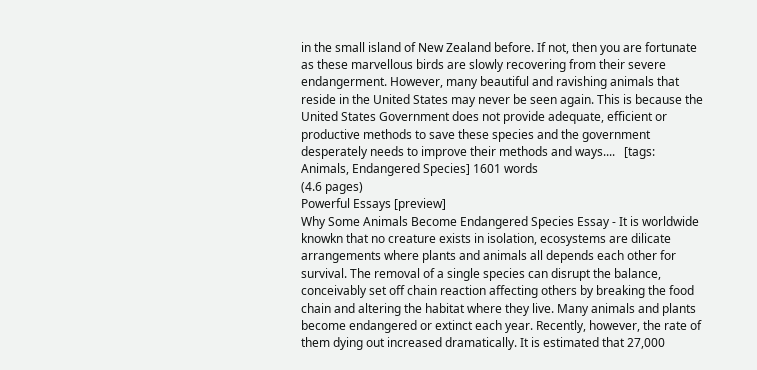in the small island of New Zealand before. If not, then you are fortunate as these marvellous birds are slowly recovering from their severe endangerment. However, many beautiful and ravishing animals that reside in the United States may never be seen again. This is because the United States Government does not provide adequate, efficient or productive methods to save these species and the government desperately needs to improve their methods and ways....   [tags: Animals, Endangered Species] 1601 words
(4.6 pages)
Powerful Essays [preview]
Why Some Animals Become Endangered Species Essay - It is worldwide knowkn that no creature exists in isolation, ecosystems are dilicate arrangements where plants and animals all depends each other for survival. The removal of a single species can disrupt the balance, conceivably set off chain reaction affecting others by breaking the food chain and altering the habitat where they live. Many animals and plants become endangered or extinct each year. Recently, however, the rate of them dying out increased dramatically. It is estimated that 27,000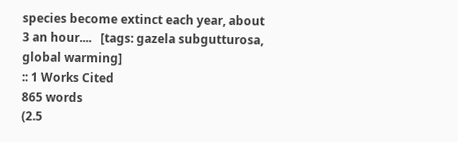species become extinct each year, about 3 an hour....   [tags: gazela subgutturosa, global warming]
:: 1 Works Cited
865 words
(2.5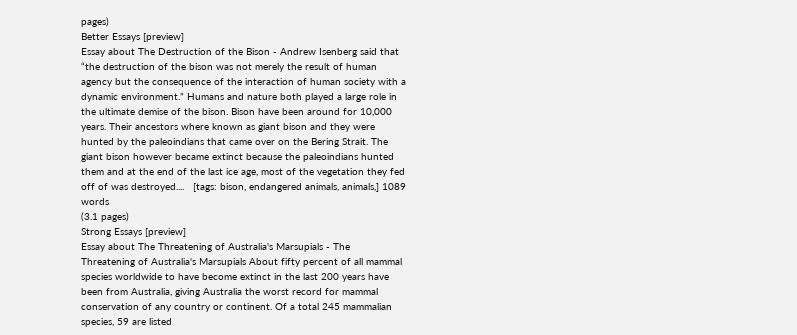pages)
Better Essays [preview]
Essay about The Destruction of the Bison - Andrew Isenberg said that “the destruction of the bison was not merely the result of human agency but the consequence of the interaction of human society with a dynamic environment.” Humans and nature both played a large role in the ultimate demise of the bison. Bison have been around for 10,000 years. Their ancestors where known as giant bison and they were hunted by the paleoindians that came over on the Bering Strait. The giant bison however became extinct because the paleoindians hunted them and at the end of the last ice age, most of the vegetation they fed off of was destroyed....   [tags: bison, endangered animals, animals,] 1089 words
(3.1 pages)
Strong Essays [preview]
Essay about The Threatening of Australia's Marsupials - The Threatening of Australia's Marsupials About fifty percent of all mammal species worldwide to have become extinct in the last 200 years have been from Australia, giving Australia the worst record for mammal conservation of any country or continent. Of a total 245 mammalian species, 59 are listed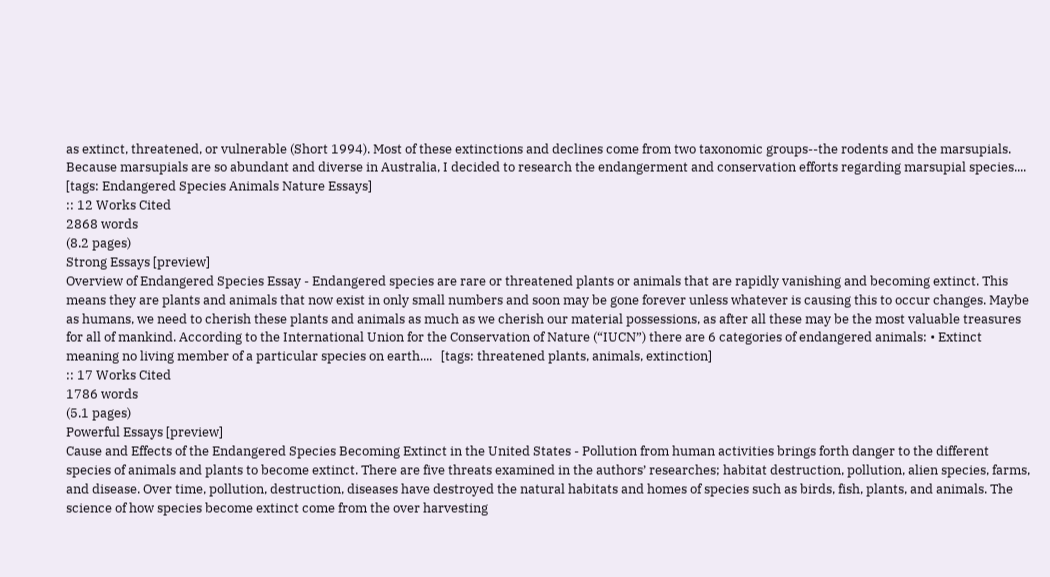as extinct, threatened, or vulnerable (Short 1994). Most of these extinctions and declines come from two taxonomic groups--the rodents and the marsupials. Because marsupials are so abundant and diverse in Australia, I decided to research the endangerment and conservation efforts regarding marsupial species....   [tags: Endangered Species Animals Nature Essays]
:: 12 Works Cited
2868 words
(8.2 pages)
Strong Essays [preview]
Overview of Endangered Species Essay - Endangered species are rare or threatened plants or animals that are rapidly vanishing and becoming extinct. This means they are plants and animals that now exist in only small numbers and soon may be gone forever unless whatever is causing this to occur changes. Maybe as humans, we need to cherish these plants and animals as much as we cherish our material possessions, as after all these may be the most valuable treasures for all of mankind. According to the International Union for the Conservation of Nature (“IUCN”) there are 6 categories of endangered animals: • Extinct meaning no living member of a particular species on earth....   [tags: threatened plants, animals, extinction]
:: 17 Works Cited
1786 words
(5.1 pages)
Powerful Essays [preview]
Cause and Effects of the Endangered Species Becoming Extinct in the United States - Pollution from human activities brings forth danger to the different species of animals and plants to become extinct. There are five threats examined in the authors’ researches; habitat destruction, pollution, alien species, farms, and disease. Over time, pollution, destruction, diseases have destroyed the natural habitats and homes of species such as birds, fish, plants, and animals. The science of how species become extinct come from the over harvesting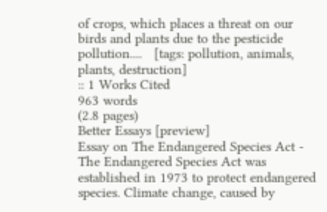of crops, which places a threat on our birds and plants due to the pesticide pollution....   [tags: pollution, animals, plants, destruction]
:: 1 Works Cited
963 words
(2.8 pages)
Better Essays [preview]
Essay on The Endangered Species Act - The Endangered Species Act was established in 1973 to protect endangered species. Climate change, caused by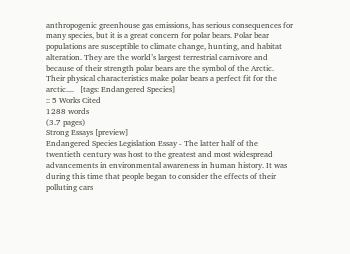anthropogenic greenhouse gas emissions, has serious consequences for many species, but it is a great concern for polar bears. Polar bear populations are susceptible to climate change, hunting, and habitat alteration. They are the world’s largest terrestrial carnivore and because of their strength polar bears are the symbol of the Arctic. Their physical characteristics make polar bears a perfect fit for the arctic....   [tags: Endangered Species]
:: 5 Works Cited
1288 words
(3.7 pages)
Strong Essays [preview]
Endangered Species Legislation Essay - The latter half of the twentieth century was host to the greatest and most widespread advancements in environmental awareness in human history. It was during this time that people began to consider the effects of their polluting cars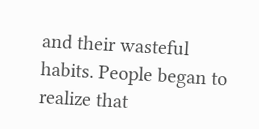and their wasteful habits. People began to realize that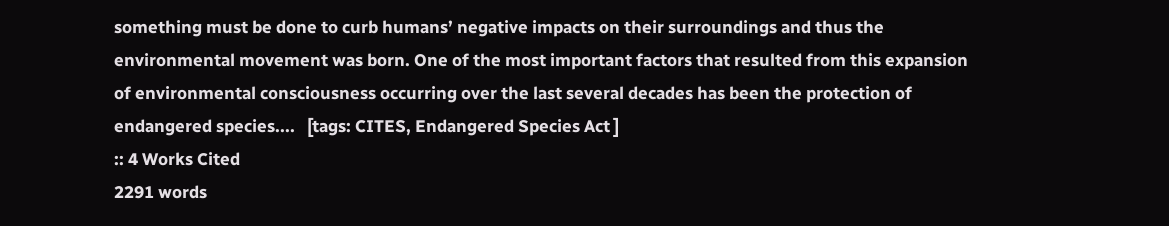something must be done to curb humans’ negative impacts on their surroundings and thus the environmental movement was born. One of the most important factors that resulted from this expansion of environmental consciousness occurring over the last several decades has been the protection of endangered species....   [tags: CITES, Endangered Species Act ]
:: 4 Works Cited
2291 words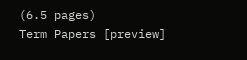(6.5 pages)
Term Papers [preview]